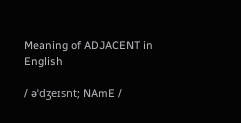Meaning of ADJACENT in English

/ əˈdʒeɪsnt; NAmE /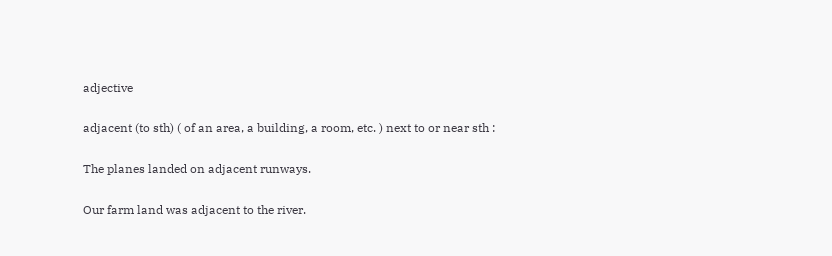adjective

adjacent (to sth) ( of an area, a building, a room, etc. ) next to or near sth :

The planes landed on adjacent runways.

Our farm land was adjacent to the river.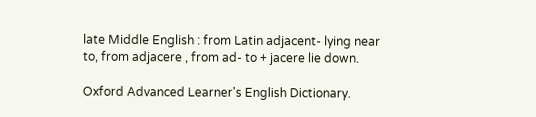late Middle English : from Latin adjacent- lying near to, from adjacere , from ad- to + jacere lie down.

Oxford Advanced Learner's English Dictionary.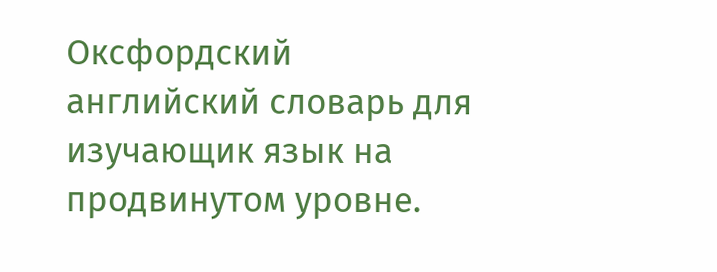Оксфордский английский словарь для изучающик язык на продвинутом уровне.